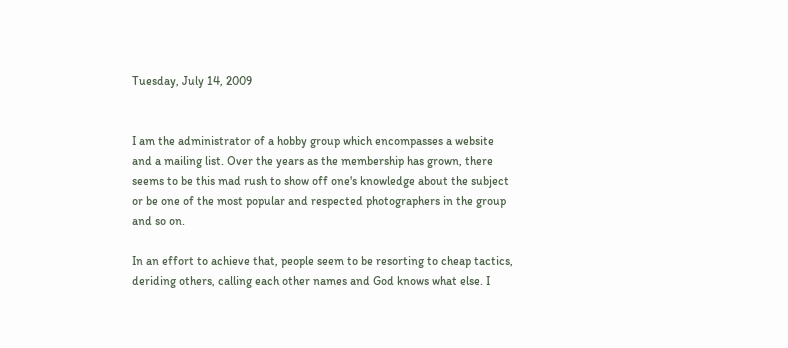Tuesday, July 14, 2009


I am the administrator of a hobby group which encompasses a website and a mailing list. Over the years as the membership has grown, there seems to be this mad rush to show off one's knowledge about the subject or be one of the most popular and respected photographers in the group and so on.

In an effort to achieve that, people seem to be resorting to cheap tactics, deriding others, calling each other names and God knows what else. I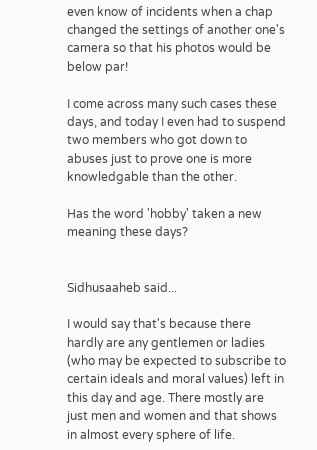even know of incidents when a chap changed the settings of another one's camera so that his photos would be below par!

I come across many such cases these days, and today I even had to suspend two members who got down to abuses just to prove one is more knowledgable than the other.

Has the word 'hobby' taken a new meaning these days?


Sidhusaaheb said...

I would say that's because there hardly are any gentlemen or ladies (who may be expected to subscribe to certain ideals and moral values) left in this day and age. There mostly are just men and women and that shows in almost every sphere of life.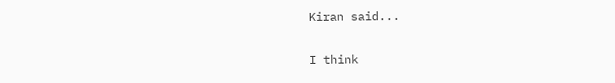Kiran said...

I think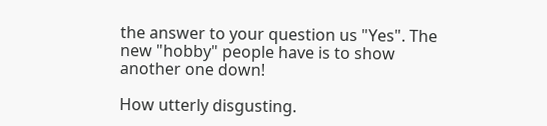the answer to your question us "Yes". The new "hobby" people have is to show another one down!

How utterly disgusting.